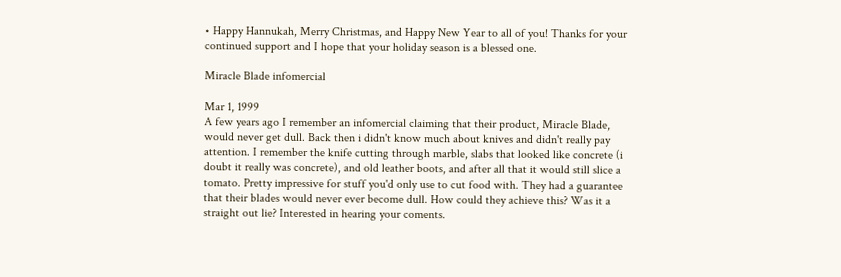• Happy Hannukah, Merry Christmas, and Happy New Year to all of you! Thanks for your continued support and I hope that your holiday season is a blessed one.

Miracle Blade infomercial

Mar 1, 1999
A few years ago I remember an infomercial claiming that their product, Miracle Blade, would never get dull. Back then i didn't know much about knives and didn't really pay attention. I remember the knife cutting through marble, slabs that looked like concrete (i doubt it really was concrete), and old leather boots, and after all that it would still slice a tomato. Pretty impressive for stuff you'd only use to cut food with. They had a guarantee that their blades would never ever become dull. How could they achieve this? Was it a straight out lie? Interested in hearing your coments.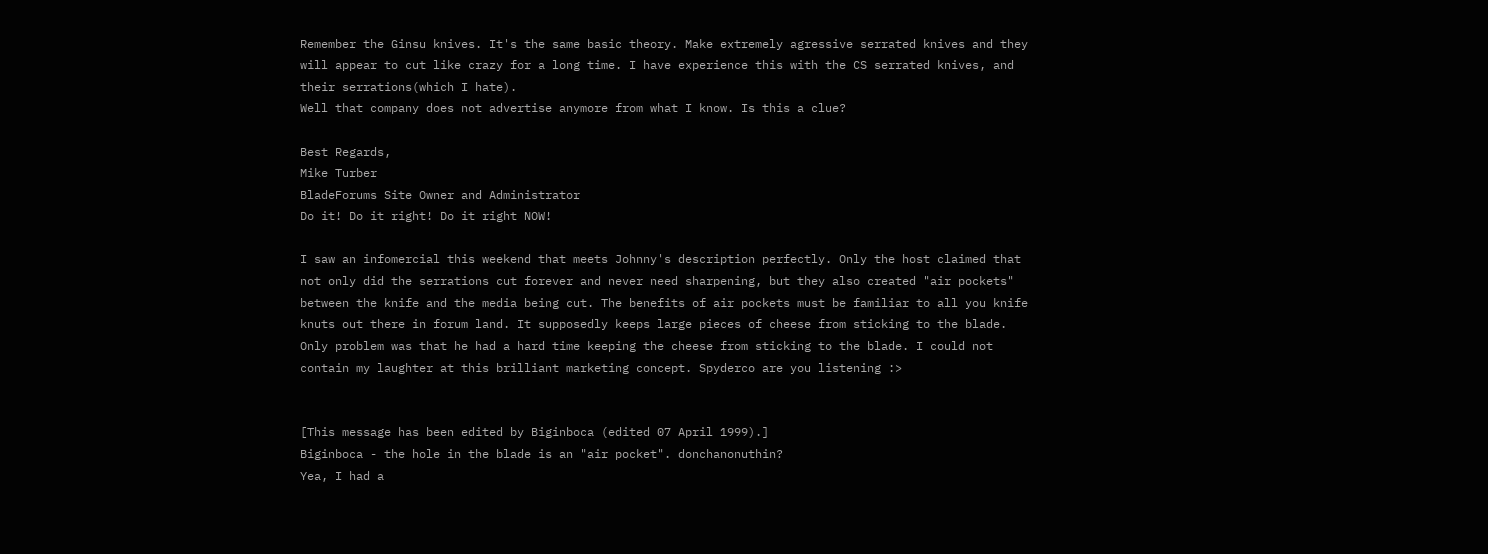Remember the Ginsu knives. It's the same basic theory. Make extremely agressive serrated knives and they will appear to cut like crazy for a long time. I have experience this with the CS serrated knives, and their serrations(which I hate).
Well that company does not advertise anymore from what I know. Is this a clue?

Best Regards,
Mike Turber
BladeForums Site Owner and Administrator
Do it! Do it right! Do it right NOW!

I saw an infomercial this weekend that meets Johnny's description perfectly. Only the host claimed that not only did the serrations cut forever and never need sharpening, but they also created "air pockets" between the knife and the media being cut. The benefits of air pockets must be familiar to all you knife knuts out there in forum land. It supposedly keeps large pieces of cheese from sticking to the blade. Only problem was that he had a hard time keeping the cheese from sticking to the blade. I could not contain my laughter at this brilliant marketing concept. Spyderco are you listening :>


[This message has been edited by Biginboca (edited 07 April 1999).]
Biginboca - the hole in the blade is an "air pocket". donchanonuthin?
Yea, I had a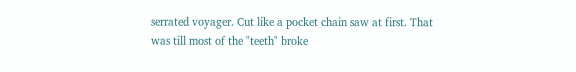serrated voyager. Cut like a pocket chain saw at first. That was till most of the "teeth" broke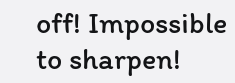off! Impossible to sharpen!